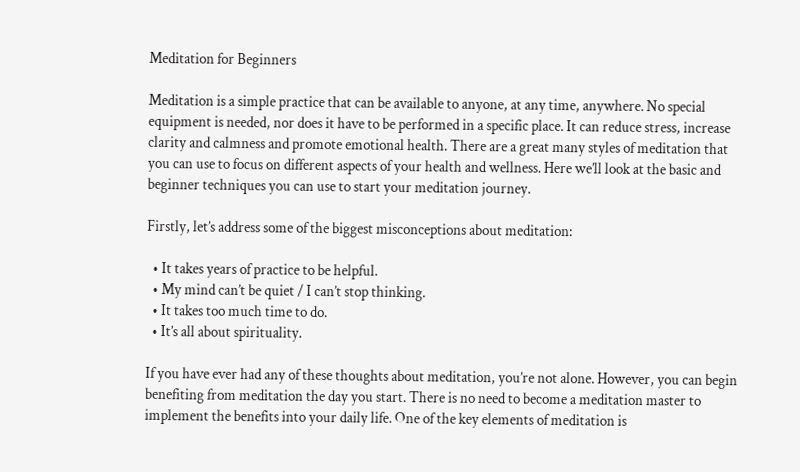Meditation for Beginners

Meditation is a simple practice that can be available to anyone, at any time, anywhere. No special equipment is needed, nor does it have to be performed in a specific place. It can reduce stress, increase clarity and calmness and promote emotional health. There are a great many styles of meditation that you can use to focus on different aspects of your health and wellness. Here we’ll look at the basic and beginner techniques you can use to start your meditation journey.

Firstly, let’s address some of the biggest misconceptions about meditation:

  • It takes years of practice to be helpful.
  • My mind can’t be quiet / I can’t stop thinking.
  • It takes too much time to do.
  • It’s all about spirituality.

If you have ever had any of these thoughts about meditation, you’re not alone. However, you can begin benefiting from meditation the day you start. There is no need to become a meditation master to implement the benefits into your daily life. One of the key elements of meditation is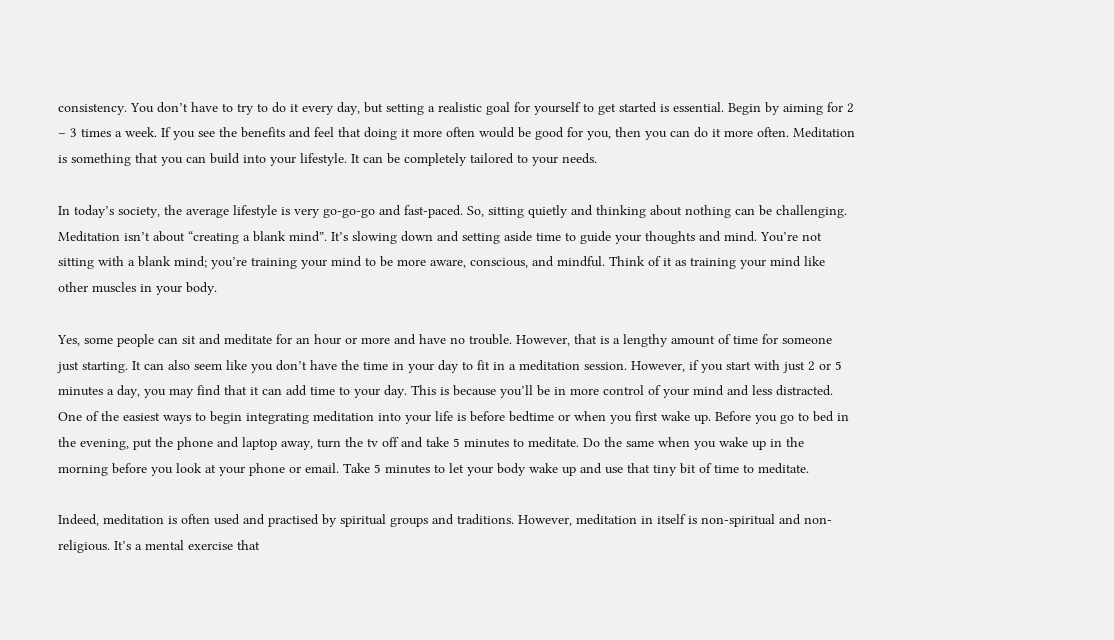consistency. You don’t have to try to do it every day, but setting a realistic goal for yourself to get started is essential. Begin by aiming for 2 – 3 times a week. If you see the benefits and feel that doing it more often would be good for you, then you can do it more often. Meditation is something that you can build into your lifestyle. It can be completely tailored to your needs.

In today’s society, the average lifestyle is very go-go-go and fast-paced. So, sitting quietly and thinking about nothing can be challenging. Meditation isn’t about “creating a blank mind”. It’s slowing down and setting aside time to guide your thoughts and mind. You’re not sitting with a blank mind; you’re training your mind to be more aware, conscious, and mindful. Think of it as training your mind like other muscles in your body.

Yes, some people can sit and meditate for an hour or more and have no trouble. However, that is a lengthy amount of time for someone just starting. It can also seem like you don’t have the time in your day to fit in a meditation session. However, if you start with just 2 or 5 minutes a day, you may find that it can add time to your day. This is because you’ll be in more control of your mind and less distracted. One of the easiest ways to begin integrating meditation into your life is before bedtime or when you first wake up. Before you go to bed in the evening, put the phone and laptop away, turn the tv off and take 5 minutes to meditate. Do the same when you wake up in the morning before you look at your phone or email. Take 5 minutes to let your body wake up and use that tiny bit of time to meditate.

Indeed, meditation is often used and practised by spiritual groups and traditions. However, meditation in itself is non-spiritual and non-religious. It’s a mental exercise that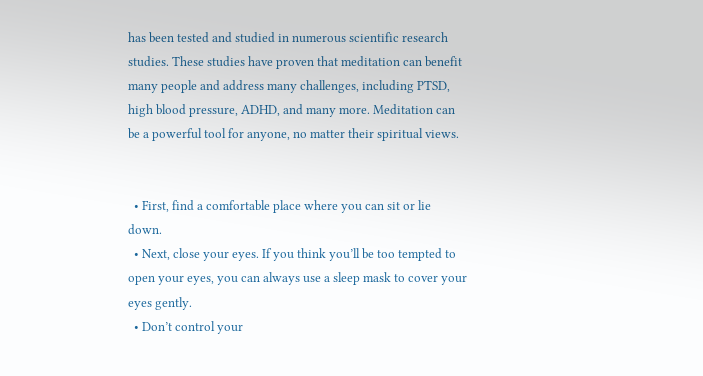has been tested and studied in numerous scientific research studies. These studies have proven that meditation can benefit many people and address many challenges, including PTSD, high blood pressure, ADHD, and many more. Meditation can be a powerful tool for anyone, no matter their spiritual views.


  • First, find a comfortable place where you can sit or lie down.
  • Next, close your eyes. If you think you’ll be too tempted to open your eyes, you can always use a sleep mask to cover your eyes gently.
  • Don’t control your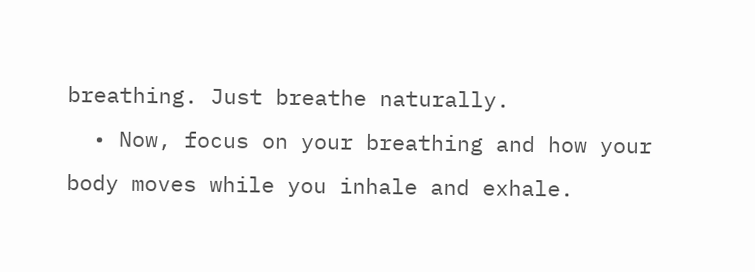breathing. Just breathe naturally.
  • Now, focus on your breathing and how your body moves while you inhale and exhale.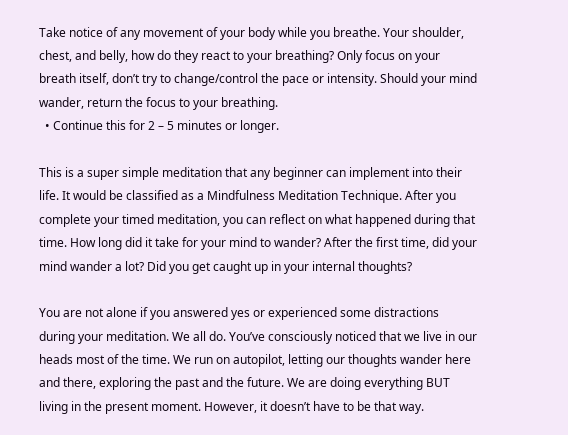Take notice of any movement of your body while you breathe. Your shoulder, chest, and belly, how do they react to your breathing? Only focus on your breath itself, don’t try to change/control the pace or intensity. Should your mind wander, return the focus to your breathing.
  • Continue this for 2 – 5 minutes or longer.

This is a super simple meditation that any beginner can implement into their life. It would be classified as a Mindfulness Meditation Technique. After you complete your timed meditation, you can reflect on what happened during that time. How long did it take for your mind to wander? After the first time, did your mind wander a lot? Did you get caught up in your internal thoughts?

You are not alone if you answered yes or experienced some distractions during your meditation. We all do. You’ve consciously noticed that we live in our heads most of the time. We run on autopilot, letting our thoughts wander here and there, exploring the past and the future. We are doing everything BUT living in the present moment. However, it doesn’t have to be that way.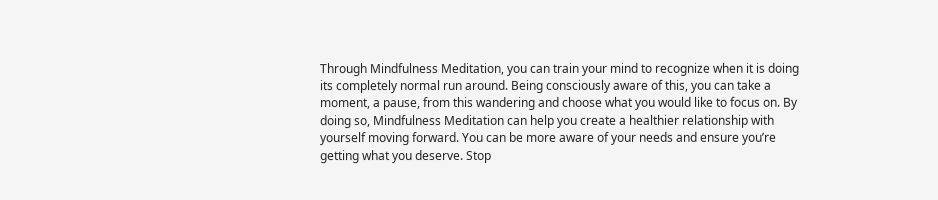Through Mindfulness Meditation, you can train your mind to recognize when it is doing its completely normal run around. Being consciously aware of this, you can take a moment, a pause, from this wandering and choose what you would like to focus on. By doing so, Mindfulness Meditation can help you create a healthier relationship with yourself moving forward. You can be more aware of your needs and ensure you’re getting what you deserve. Stop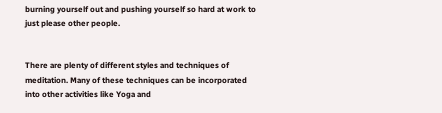burning yourself out and pushing yourself so hard at work to just please other people.


There are plenty of different styles and techniques of meditation. Many of these techniques can be incorporated into other activities like Yoga and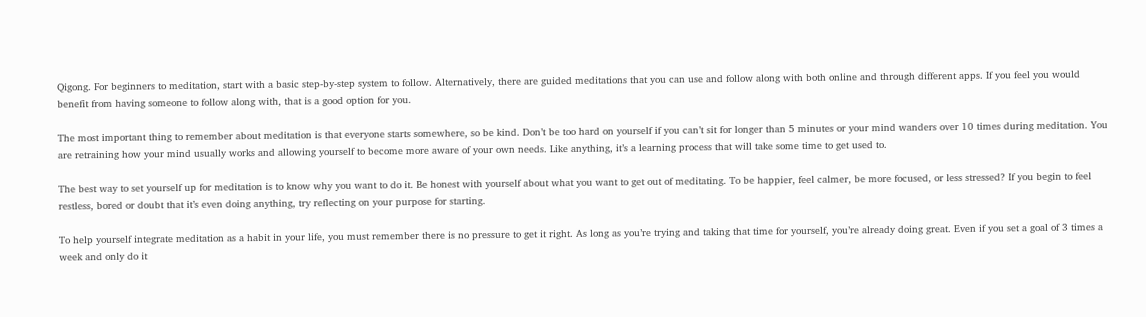Qigong. For beginners to meditation, start with a basic step-by-step system to follow. Alternatively, there are guided meditations that you can use and follow along with both online and through different apps. If you feel you would benefit from having someone to follow along with, that is a good option for you.

The most important thing to remember about meditation is that everyone starts somewhere, so be kind. Don’t be too hard on yourself if you can’t sit for longer than 5 minutes or your mind wanders over 10 times during meditation. You are retraining how your mind usually works and allowing yourself to become more aware of your own needs. Like anything, it’s a learning process that will take some time to get used to.

The best way to set yourself up for meditation is to know why you want to do it. Be honest with yourself about what you want to get out of meditating. To be happier, feel calmer, be more focused, or less stressed? If you begin to feel restless, bored or doubt that it’s even doing anything, try reflecting on your purpose for starting.

To help yourself integrate meditation as a habit in your life, you must remember there is no pressure to get it right. As long as you’re trying and taking that time for yourself, you’re already doing great. Even if you set a goal of 3 times a week and only do it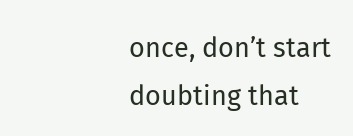once, don’t start doubting that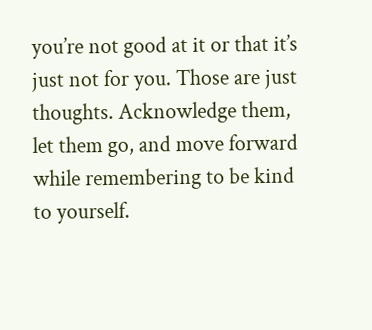you’re not good at it or that it’s just not for you. Those are just thoughts. Acknowledge them, let them go, and move forward while remembering to be kind to yourself.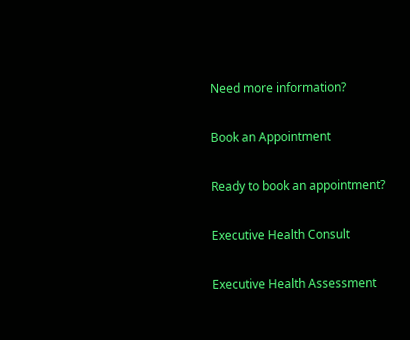Need more information?

Book an Appointment

Ready to book an appointment?

Executive Health Consult

Executive Health Assessment